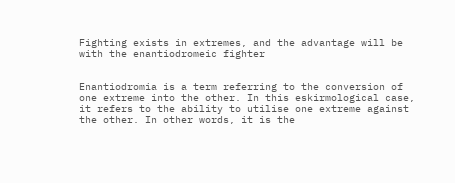Fighting exists in extremes, and the advantage will be with the enantiodromeic fighter


Enantiodromia is a term referring to the conversion of one extreme into the other. In this eskirmological case, it refers to the ability to utilise one extreme against the other. In other words, it is the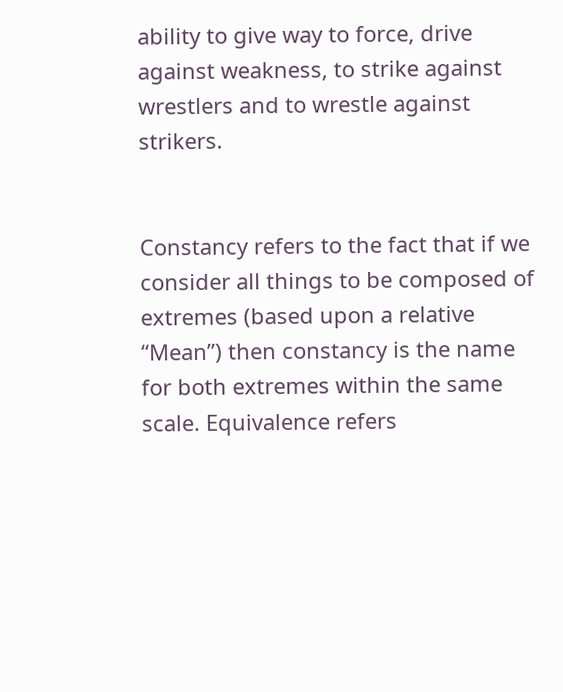ability to give way to force, drive against weakness, to strike against wrestlers and to wrestle against strikers.


Constancy refers to the fact that if we consider all things to be composed of extremes (based upon a relative “Mean”) then constancy is the name for both extremes within the same scale. Equivalence refers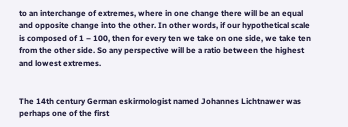to an interchange of extremes, where in one change there will be an equal and opposite change into the other. In other words, if our hypothetical scale is composed of 1 – 100, then for every ten we take on one side, we take ten from the other side. So any perspective will be a ratio between the highest and lowest extremes.


The 14th century German eskirmologist named Johannes Lichtnawer was perhaps one of the first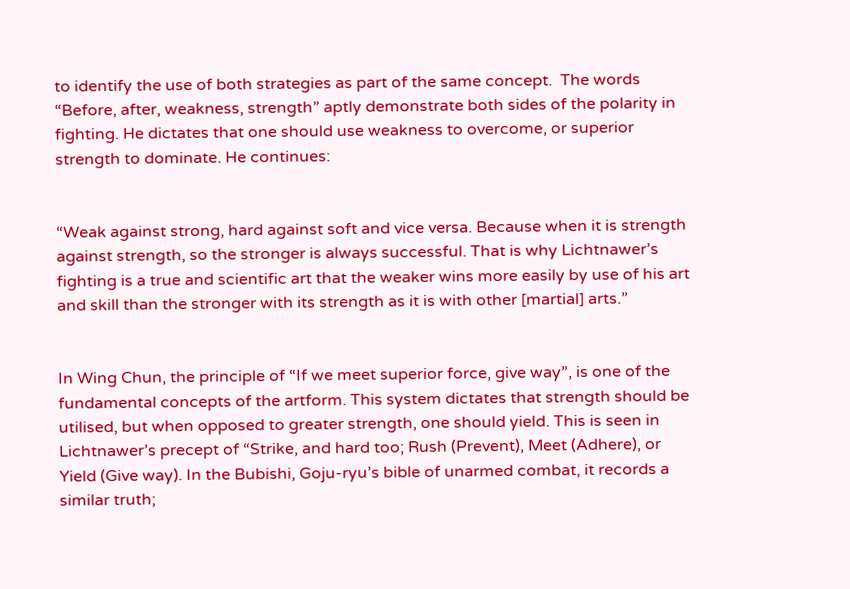to identify the use of both strategies as part of the same concept.  The words “Before, after, weakness, strength” aptly demonstrate both sides of the polarity in fighting. He dictates that one should use weakness to overcome, or superior strength to dominate. He continues:


“Weak against strong, hard against soft and vice versa. Because when it is strength against strength, so the stronger is always successful. That is why Lichtnawer’s fighting is a true and scientific art that the weaker wins more easily by use of his art and skill than the stronger with its strength as it is with other [martial] arts.”


In Wing Chun, the principle of “If we meet superior force, give way”, is one of the fundamental concepts of the artform. This system dictates that strength should be utilised, but when opposed to greater strength, one should yield. This is seen in Lichtnawer’s precept of “Strike, and hard too; Rush (Prevent), Meet (Adhere), or Yield (Give way). In the Bubishi, Goju-ryu’s bible of unarmed combat, it records a similar truth;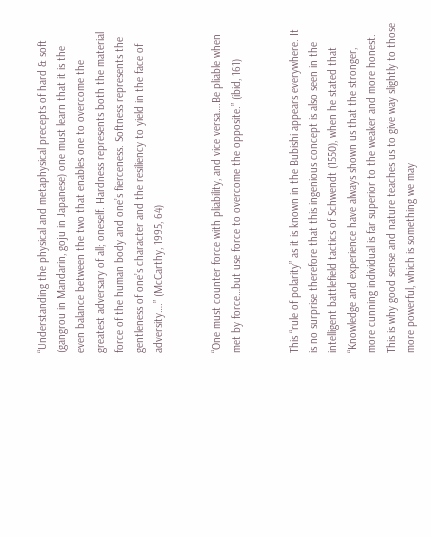“Understanding the physical and metaphysical precepts of hard & soft (gangrou in Mandarin, goju in Japanese) one must learn that it is the even balance between the two that enables one to overcome the greatest adversary of all; oneself. Hardness represents both the material force of the human body and one’s fierceness. Softness represents the gentleness of one’s character and the resiliency to yield in the face of adversity….” (McCarthy, 1995, 64)


“One must counter force with pliability, and vice versa….Be pliable when met by force…but use force to overcome the opposite.” (ibid, 161)


This “rule of polarity” as it is known in the Bubishi appears everywhere. It is no surprise therefore that this ingenious concept is also seen in the intelligent battlefield tactics of Schwendt (1550), when he stated that “Knowledge and experience have always shown us that the stronger, more cunning individual is far superior to the weaker and more honest. This is why good sense and nature teaches us to give way slightly to those more powerful, which is something we may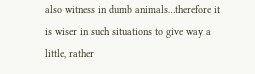also witness in dumb animals…therefore it is wiser in such situations to give way a little, rather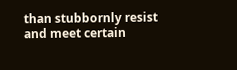than stubbornly resist and meet certain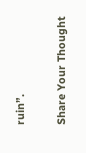ruin”.

Share Your Thought